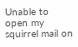Unable to open my squirrel mail on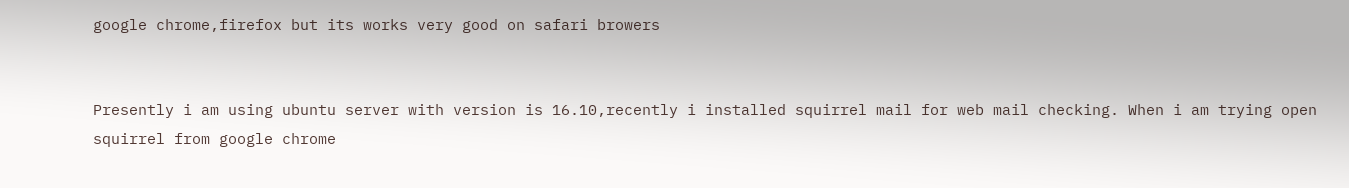google chrome,firefox but its works very good on safari browers


Presently i am using ubuntu server with version is 16.10,recently i installed squirrel mail for web mail checking. When i am trying open squirrel from google chrome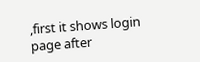,first it shows login page after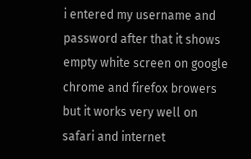i entered my username and password after that it shows empty white screen on google chrome and firefox browers but it works very well on safari and internet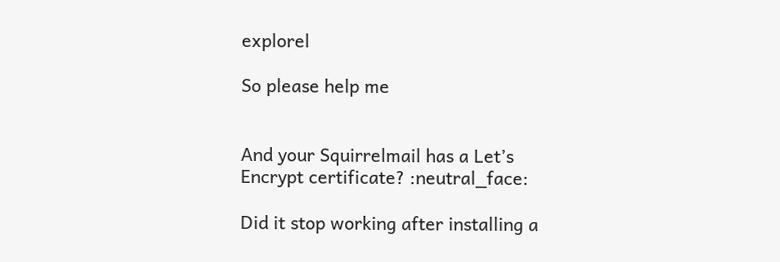explorel

So please help me


And your Squirrelmail has a Let’s Encrypt certificate? :neutral_face:

Did it stop working after installing a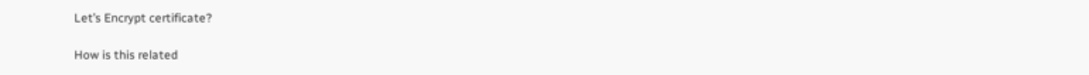Let’s Encrypt certificate?

How is this related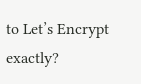to Let’s Encrypt exactly?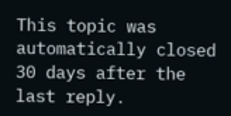This topic was automatically closed 30 days after the last reply.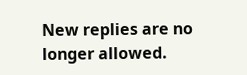New replies are no longer allowed.